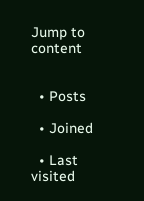Jump to content


  • Posts

  • Joined

  • Last visited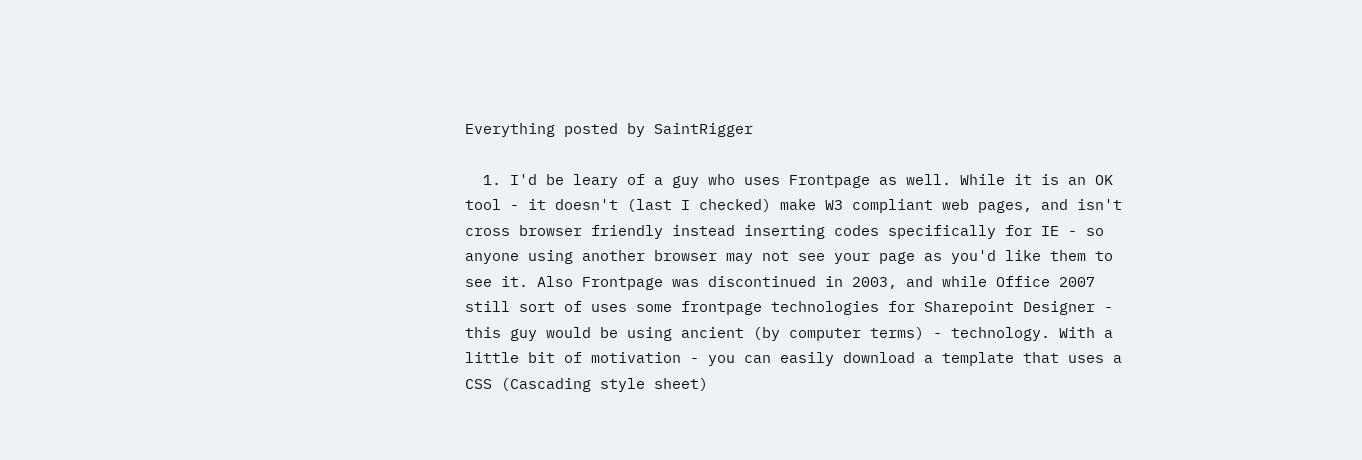Everything posted by SaintRigger

  1. I'd be leary of a guy who uses Frontpage as well. While it is an OK tool - it doesn't (last I checked) make W3 compliant web pages, and isn't cross browser friendly instead inserting codes specifically for IE - so anyone using another browser may not see your page as you'd like them to see it. Also Frontpage was discontinued in 2003, and while Office 2007 still sort of uses some frontpage technologies for Sharepoint Designer - this guy would be using ancient (by computer terms) - technology. With a little bit of motivation - you can easily download a template that uses a CSS (Cascading style sheet)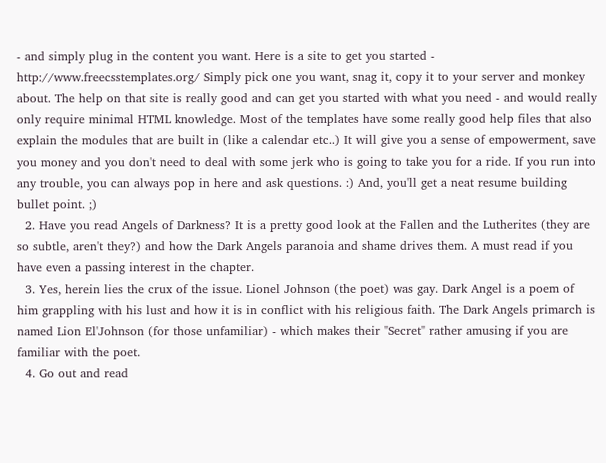- and simply plug in the content you want. Here is a site to get you started - http://www.freecsstemplates.org/ Simply pick one you want, snag it, copy it to your server and monkey about. The help on that site is really good and can get you started with what you need - and would really only require minimal HTML knowledge. Most of the templates have some really good help files that also explain the modules that are built in (like a calendar etc..) It will give you a sense of empowerment, save you money and you don't need to deal with some jerk who is going to take you for a ride. If you run into any trouble, you can always pop in here and ask questions. :) And, you'll get a neat resume building bullet point. ;)
  2. Have you read Angels of Darkness? It is a pretty good look at the Fallen and the Lutherites (they are so subtle, aren't they?) and how the Dark Angels paranoia and shame drives them. A must read if you have even a passing interest in the chapter.
  3. Yes, herein lies the crux of the issue. Lionel Johnson (the poet) was gay. Dark Angel is a poem of him grappling with his lust and how it is in conflict with his religious faith. The Dark Angels primarch is named Lion El'Johnson (for those unfamiliar) - which makes their "Secret" rather amusing if you are familiar with the poet.
  4. Go out and read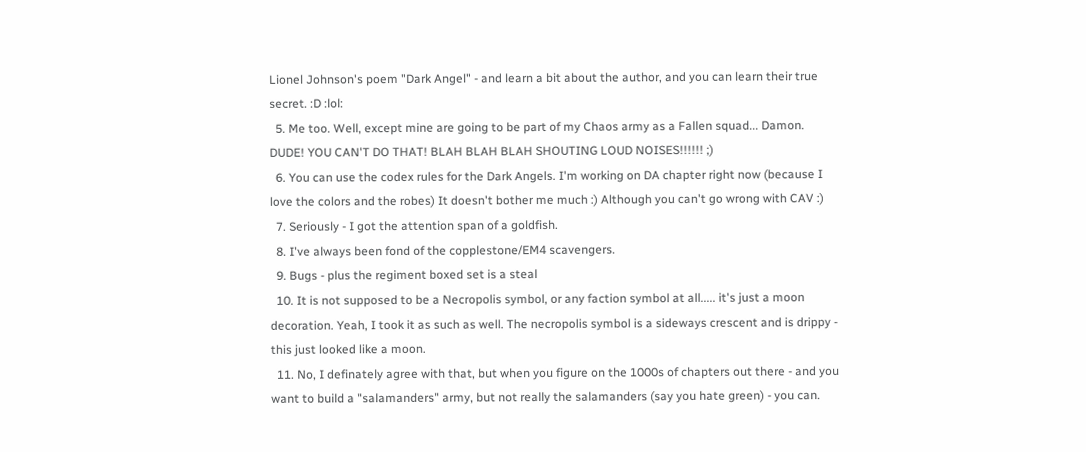Lionel Johnson's poem "Dark Angel" - and learn a bit about the author, and you can learn their true secret. :D :lol:
  5. Me too. Well, except mine are going to be part of my Chaos army as a Fallen squad... Damon. DUDE! YOU CAN'T DO THAT! BLAH BLAH BLAH SHOUTING LOUD NOISES!!!!!! ;)
  6. You can use the codex rules for the Dark Angels. I'm working on DA chapter right now (because I love the colors and the robes) It doesn't bother me much :) Although you can't go wrong with CAV :)
  7. Seriously - I got the attention span of a goldfish.
  8. I've always been fond of the copplestone/EM4 scavengers.
  9. Bugs - plus the regiment boxed set is a steal
  10. It is not supposed to be a Necropolis symbol, or any faction symbol at all..... it's just a moon decoration. Yeah, I took it as such as well. The necropolis symbol is a sideways crescent and is drippy - this just looked like a moon.
  11. No, I definately agree with that, but when you figure on the 1000s of chapters out there - and you want to build a "salamanders" army, but not really the salamanders (say you hate green) - you can.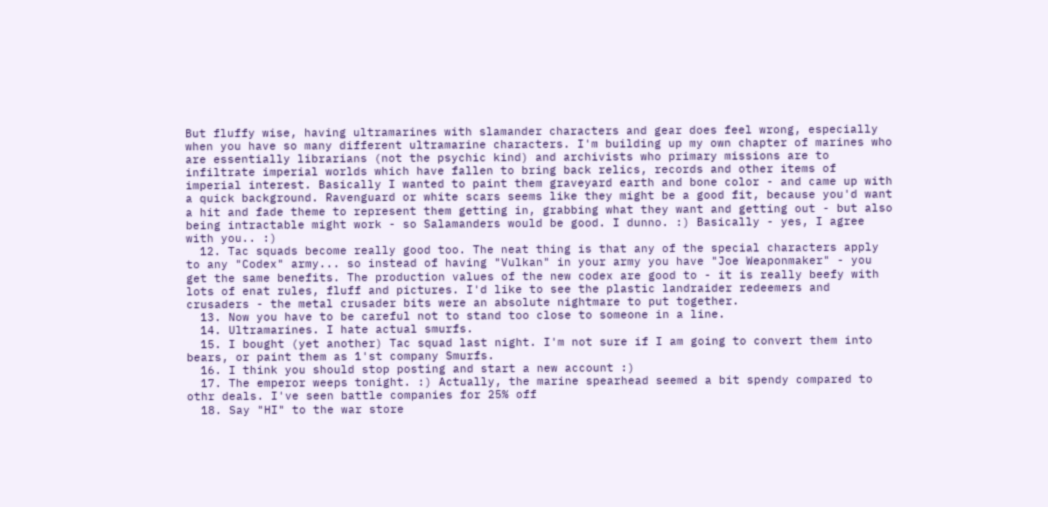But fluffy wise, having ultramarines with slamander characters and gear does feel wrong, especially when you have so many different ultramarine characters. I'm building up my own chapter of marines who are essentially librarians (not the psychic kind) and archivists who primary missions are to infiltrate imperial worlds which have fallen to bring back relics, records and other items of imperial interest. Basically I wanted to paint them graveyard earth and bone color - and came up with a quick background. Ravenguard or white scars seems like they might be a good fit, because you'd want a hit and fade theme to represent them getting in, grabbing what they want and getting out - but also being intractable might work - so Salamanders would be good. I dunno. :) Basically - yes, I agree with you.. :)
  12. Tac squads become really good too. The neat thing is that any of the special characters apply to any "Codex" army... so instead of having "Vulkan" in your army you have "Joe Weaponmaker" - you get the same benefits. The production values of the new codex are good to - it is really beefy with lots of enat rules, fluff and pictures. I'd like to see the plastic landraider redeemers and crusaders - the metal crusader bits were an absolute nightmare to put together.
  13. Now you have to be careful not to stand too close to someone in a line.
  14. Ultramarines. I hate actual smurfs.
  15. I bought (yet another) Tac squad last night. I'm not sure if I am going to convert them into bears, or paint them as 1'st company Smurfs.
  16. I think you should stop posting and start a new account :)
  17. The emperor weeps tonight. :) Actually, the marine spearhead seemed a bit spendy compared to othr deals. I've seen battle companies for 25% off
  18. Say "HI" to the war store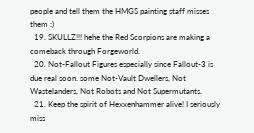people and tell them the HMGS painting staff misses them :)
  19. SKULLZ!!! hehe the Red Scorpions are making a comeback through Forgeworld.
  20. Not-Fallout Figures especially since Fallout-3 is due real soon. some Not-Vault Dwellers, Not Wastelanders, Not Robots and Not Supermutants.
  21. Keep the spirit of Hexxenhammer alive! I seriously miss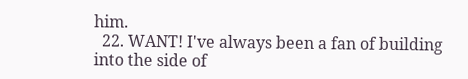him.
  22. WANT! I've always been a fan of building into the side of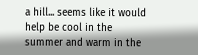a hill... seems like it would help be cool in the summer and warm in the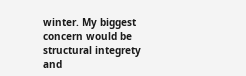winter. My biggest concern would be structural integrety and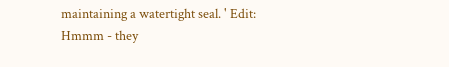maintaining a watertight seal. ' Edit: Hmmm - they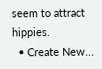seem to attract hippies.
  • Create New...